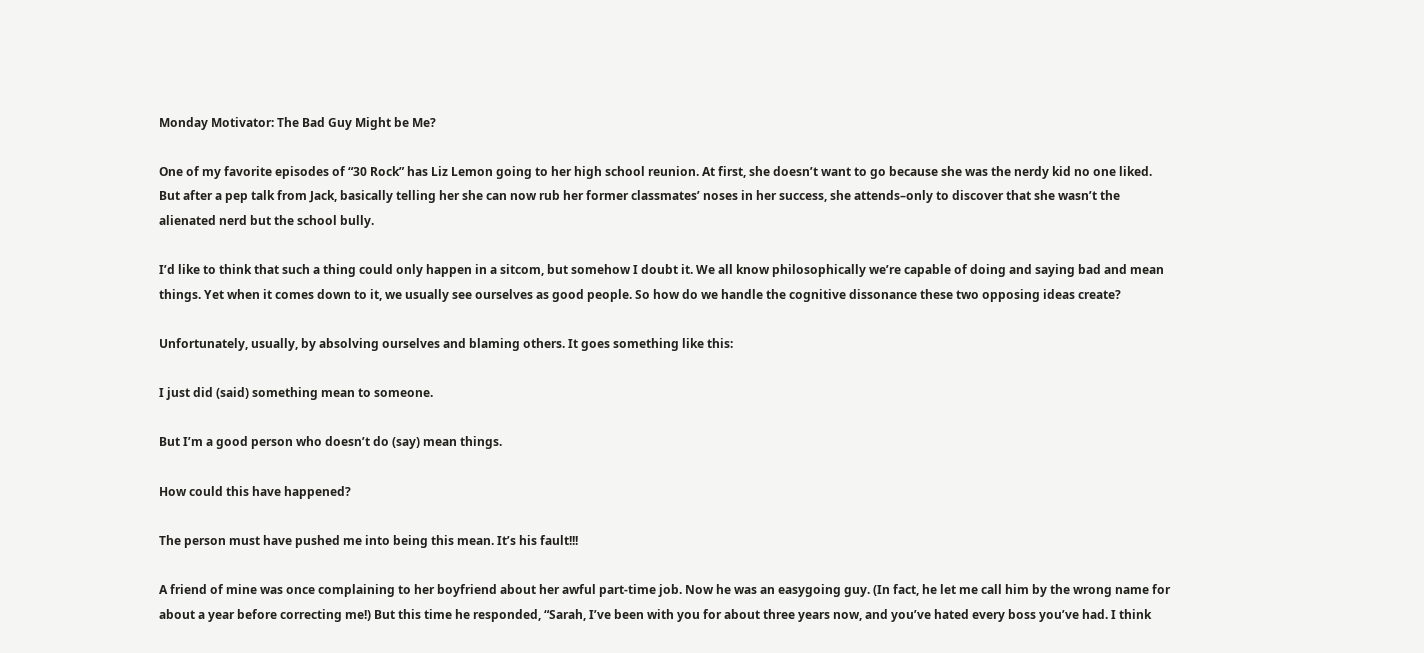Monday Motivator: The Bad Guy Might be Me?

One of my favorite episodes of “30 Rock” has Liz Lemon going to her high school reunion. At first, she doesn’t want to go because she was the nerdy kid no one liked. But after a pep talk from Jack, basically telling her she can now rub her former classmates’ noses in her success, she attends–only to discover that she wasn’t the alienated nerd but the school bully.

I’d like to think that such a thing could only happen in a sitcom, but somehow I doubt it. We all know philosophically we’re capable of doing and saying bad and mean things. Yet when it comes down to it, we usually see ourselves as good people. So how do we handle the cognitive dissonance these two opposing ideas create?

Unfortunately, usually, by absolving ourselves and blaming others. It goes something like this:

I just did (said) something mean to someone.

But I’m a good person who doesn’t do (say) mean things.

How could this have happened?

The person must have pushed me into being this mean. It’s his fault!!!

A friend of mine was once complaining to her boyfriend about her awful part-time job. Now he was an easygoing guy. (In fact, he let me call him by the wrong name for about a year before correcting me!) But this time he responded, “Sarah, I’ve been with you for about three years now, and you’ve hated every boss you’ve had. I think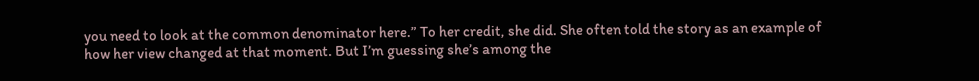you need to look at the common denominator here.” To her credit, she did. She often told the story as an example of how her view changed at that moment. But I’m guessing she’s among the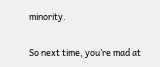minority.

So next time, you’re mad at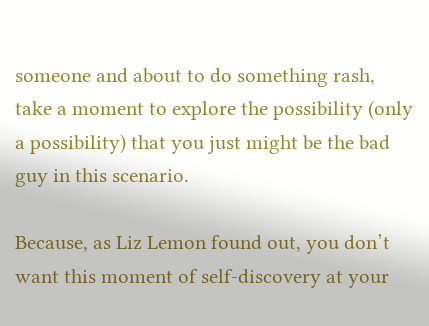someone and about to do something rash, take a moment to explore the possibility (only a possibility) that you just might be the bad guy in this scenario.

Because, as Liz Lemon found out, you don’t want this moment of self-discovery at your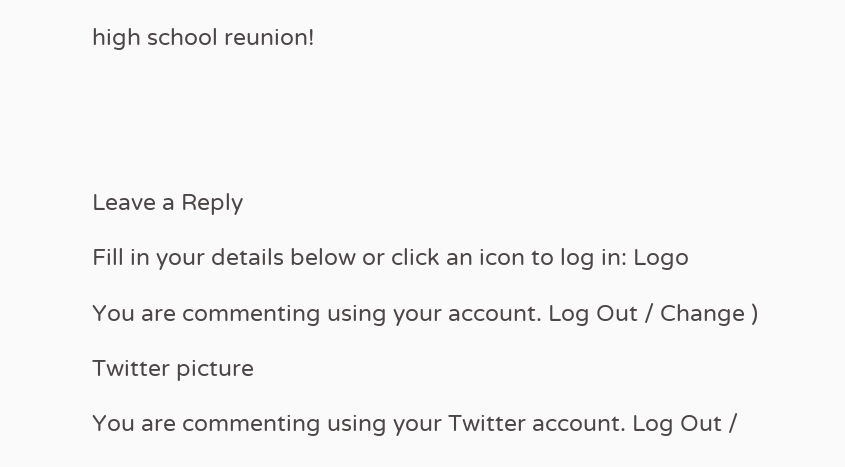high school reunion!





Leave a Reply

Fill in your details below or click an icon to log in: Logo

You are commenting using your account. Log Out / Change )

Twitter picture

You are commenting using your Twitter account. Log Out /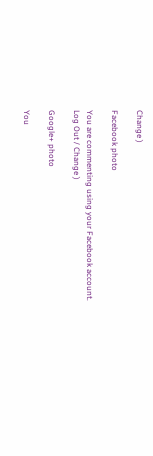Change )

Facebook photo

You are commenting using your Facebook account. Log Out / Change )

Google+ photo

You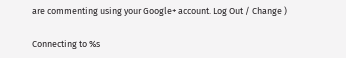are commenting using your Google+ account. Log Out / Change )

Connecting to %s